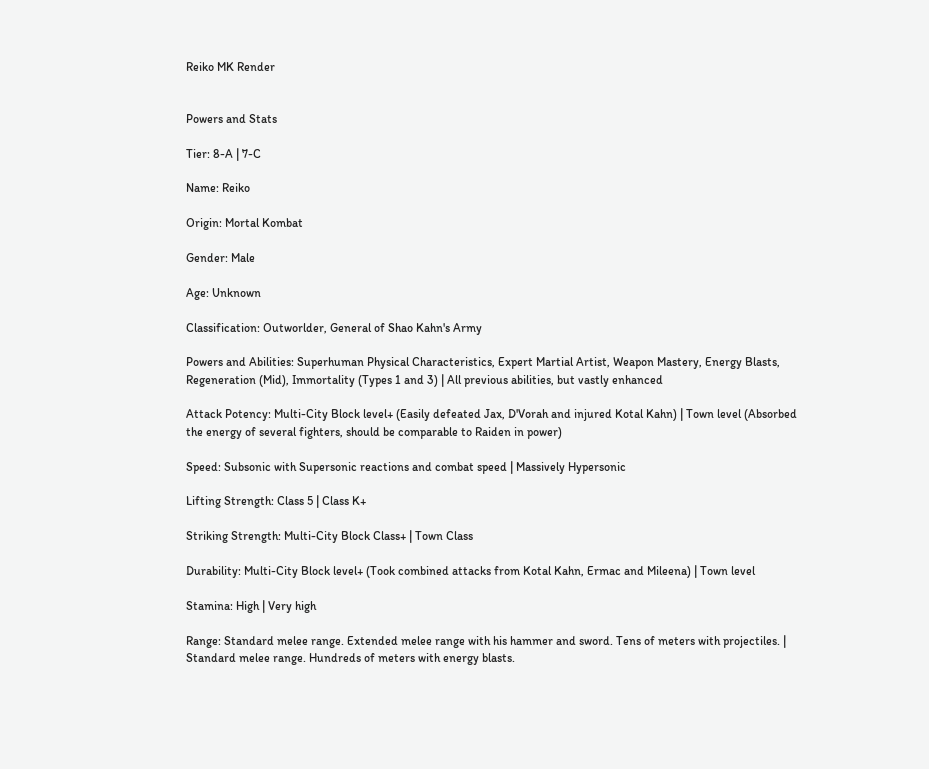Reiko MK Render


Powers and Stats

Tier: 8-A | 7-C

Name: Reiko

Origin: Mortal Kombat

Gender: Male

Age: Unknown

Classification: Outworlder, General of Shao Kahn's Army

Powers and Abilities: Superhuman Physical Characteristics, Expert Martial Artist, Weapon Mastery, Energy Blasts, Regeneration (Mid), Immortality (Types 1 and 3) | All previous abilities, but vastly enhanced

Attack Potency: Multi-City Block level+ (Easily defeated Jax, D'Vorah and injured Kotal Kahn) | Town level (Absorbed the energy of several fighters, should be comparable to Raiden in power)

Speed: Subsonic with Supersonic reactions and combat speed | Massively Hypersonic

Lifting Strength: Class 5 | Class K+

Striking Strength: Multi-City Block Class+ | Town Class

Durability: Multi-City Block level+ (Took combined attacks from Kotal Kahn, Ermac and Mileena) | Town level

Stamina: High | Very high

Range: Standard melee range. Extended melee range with his hammer and sword. Tens of meters with projectiles. | Standard melee range. Hundreds of meters with energy blasts.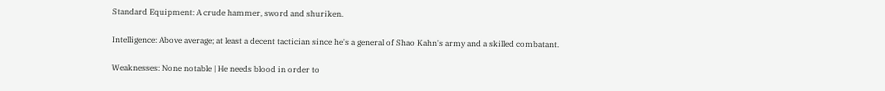Standard Equipment: A crude hammer, sword and shuriken.

Intelligence: Above average; at least a decent tactician since he's a general of Shao Kahn's army and a skilled combatant.

Weaknesses: None notable | He needs blood in order to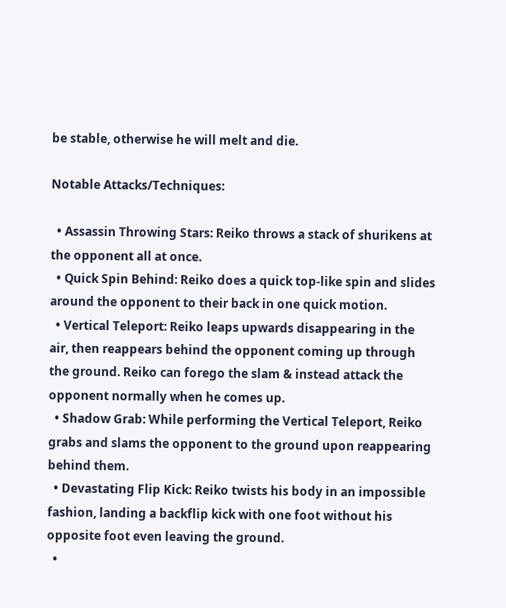be stable, otherwise he will melt and die.

Notable Attacks/Techniques:

  • Assassin Throwing Stars: Reiko throws a stack of shurikens at the opponent all at once.
  • Quick Spin Behind: Reiko does a quick top-like spin and slides around the opponent to their back in one quick motion.
  • Vertical Teleport: Reiko leaps upwards disappearing in the air, then reappears behind the opponent coming up through the ground. Reiko can forego the slam & instead attack the opponent normally when he comes up.
  • Shadow Grab: While performing the Vertical Teleport, Reiko grabs and slams the opponent to the ground upon reappearing behind them.
  • Devastating Flip Kick: Reiko twists his body in an impossible fashion, landing a backflip kick with one foot without his opposite foot even leaving the ground.
  •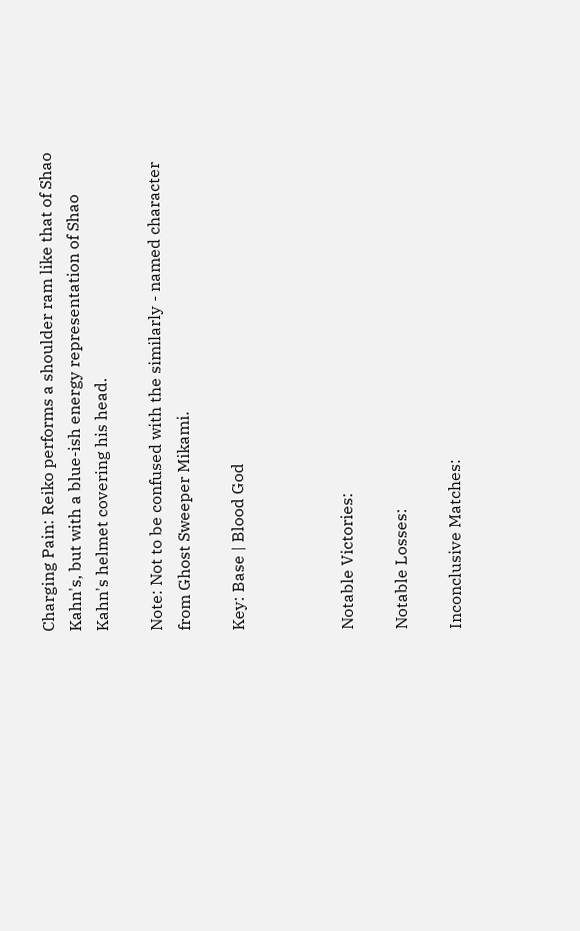Charging Pain: Reiko performs a shoulder ram like that of Shao Kahn's, but with a blue-ish energy representation of Shao Kahn's helmet covering his head.

Note: Not to be confused with the similarly - named character from Ghost Sweeper Mikami.

Key: Base | Blood God



Notable Victories:

Notable Losses:

Inconclusive Matches: